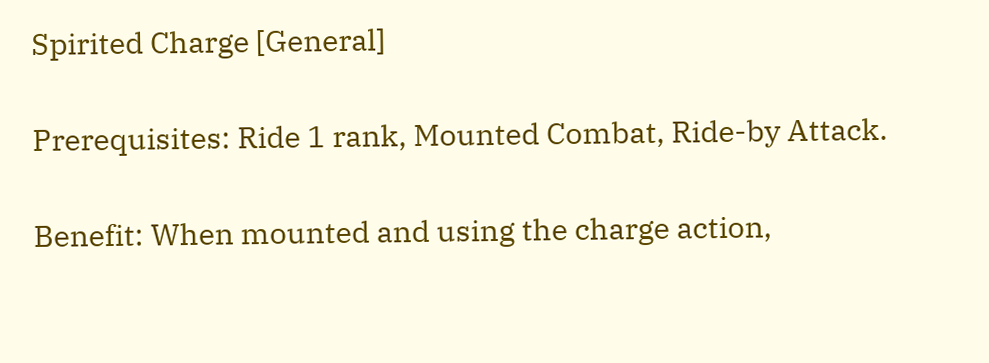Spirited Charge [General]

Prerequisites: Ride 1 rank, Mounted Combat, Ride-by Attack.

Benefit: When mounted and using the charge action,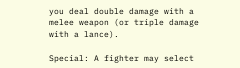you deal double damage with a melee weapon (or triple damage with a lance).

Special: A fighter may select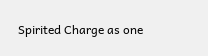Spirited Charge as one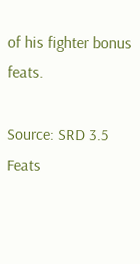of his fighter bonus feats.

Source: SRD 3.5 Feats